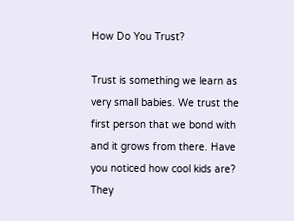How Do You Trust?

Trust is something we learn as very small babies. We trust the first person that we bond with and it grows from there. Have you noticed how cool kids are? They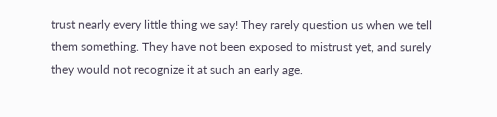trust nearly every little thing we say! They rarely question us when we tell them something. They have not been exposed to mistrust yet, and surely they would not recognize it at such an early age.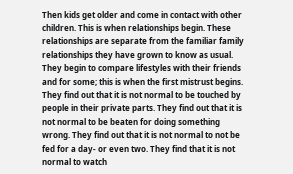Then kids get older and come in contact with other children. This is when relationships begin. These relationships are separate from the familiar family relationships they have grown to know as usual. They begin to compare lifestyles with their friends and for some; this is when the first mistrust begins.
They find out that it is not normal to be touched by people in their private parts. They find out that it is not normal to be beaten for doing something wrong. They find out that it is not normal to not be fed for a day- or even two. They find that it is not normal to watch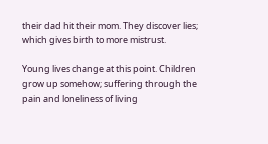their dad hit their mom. They discover lies; which gives birth to more mistrust.

Young lives change at this point. Children grow up somehow; suffering through the pain and loneliness of living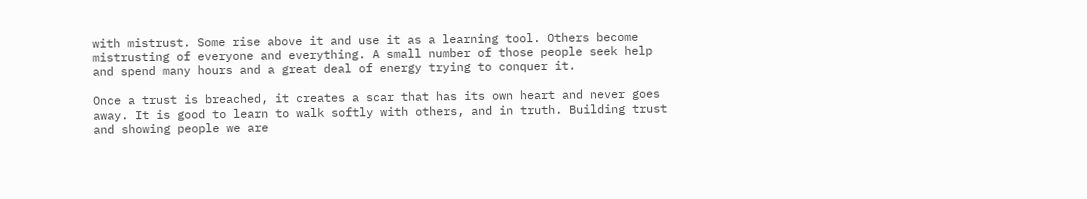with mistrust. Some rise above it and use it as a learning tool. Others become mistrusting of everyone and everything. A small number of those people seek help and spend many hours and a great deal of energy trying to conquer it.

Once a trust is breached, it creates a scar that has its own heart and never goes away. It is good to learn to walk softly with others, and in truth. Building trust and showing people we are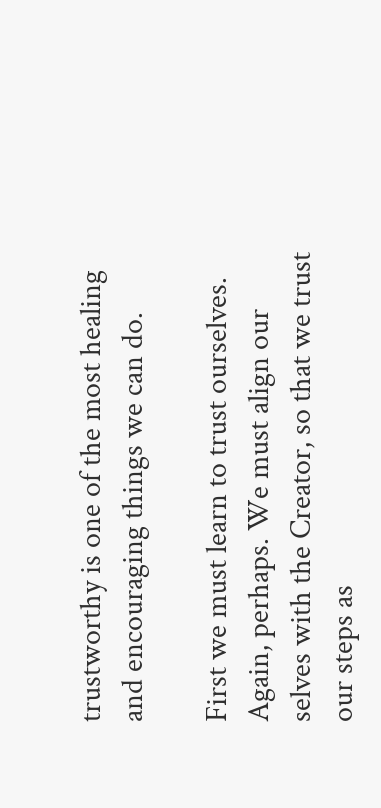trustworthy is one of the most healing and encouraging things we can do.

First we must learn to trust ourselves. Again, perhaps. We must align our selves with the Creator, so that we trust our steps as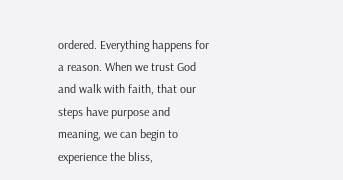ordered. Everything happens for a reason. When we trust God and walk with faith, that our steps have purpose and meaning, we can begin to experience the bliss,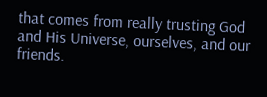that comes from really trusting God and His Universe, ourselves, and our friends.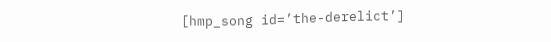[hmp_song id=’the-derelict’]